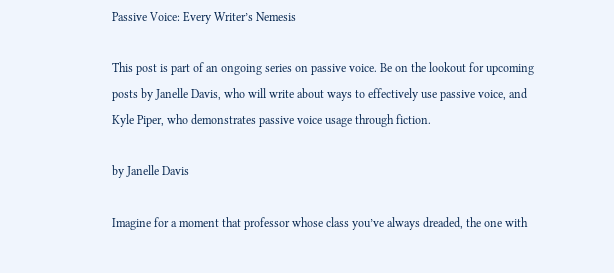Passive Voice: Every Writer’s Nemesis

This post is part of an ongoing series on passive voice. Be on the lookout for upcoming posts by Janelle Davis, who will write about ways to effectively use passive voice, and Kyle Piper, who demonstrates passive voice usage through fiction.

by Janelle Davis

Imagine for a moment that professor whose class you’ve always dreaded, the one with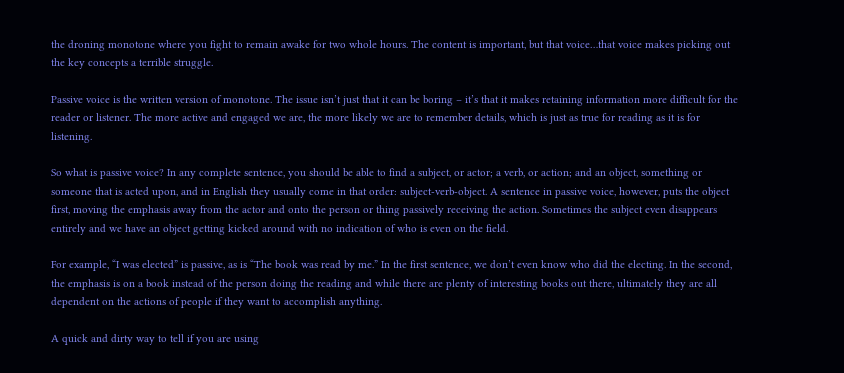the droning monotone where you fight to remain awake for two whole hours. The content is important, but that voice…that voice makes picking out the key concepts a terrible struggle.

Passive voice is the written version of monotone. The issue isn’t just that it can be boring – it’s that it makes retaining information more difficult for the reader or listener. The more active and engaged we are, the more likely we are to remember details, which is just as true for reading as it is for listening.

So what is passive voice? In any complete sentence, you should be able to find a subject, or actor; a verb, or action; and an object, something or someone that is acted upon, and in English they usually come in that order: subject-verb-object. A sentence in passive voice, however, puts the object first, moving the emphasis away from the actor and onto the person or thing passively receiving the action. Sometimes the subject even disappears entirely and we have an object getting kicked around with no indication of who is even on the field.

For example, “I was elected” is passive, as is “The book was read by me.” In the first sentence, we don’t even know who did the electing. In the second, the emphasis is on a book instead of the person doing the reading and while there are plenty of interesting books out there, ultimately they are all dependent on the actions of people if they want to accomplish anything.

A quick and dirty way to tell if you are using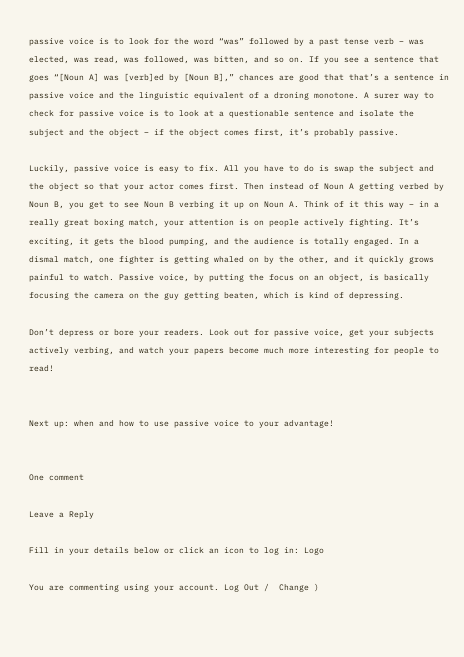passive voice is to look for the word “was” followed by a past tense verb – was elected, was read, was followed, was bitten, and so on. If you see a sentence that goes “[Noun A] was [verb]ed by [Noun B],” chances are good that that’s a sentence in passive voice and the linguistic equivalent of a droning monotone. A surer way to check for passive voice is to look at a questionable sentence and isolate the subject and the object – if the object comes first, it’s probably passive.

Luckily, passive voice is easy to fix. All you have to do is swap the subject and the object so that your actor comes first. Then instead of Noun A getting verbed by Noun B, you get to see Noun B verbing it up on Noun A. Think of it this way – in a really great boxing match, your attention is on people actively fighting. It’s exciting, it gets the blood pumping, and the audience is totally engaged. In a dismal match, one fighter is getting whaled on by the other, and it quickly grows painful to watch. Passive voice, by putting the focus on an object, is basically focusing the camera on the guy getting beaten, which is kind of depressing.

Don’t depress or bore your readers. Look out for passive voice, get your subjects actively verbing, and watch your papers become much more interesting for people to read!


Next up: when and how to use passive voice to your advantage!


One comment

Leave a Reply

Fill in your details below or click an icon to log in: Logo

You are commenting using your account. Log Out /  Change )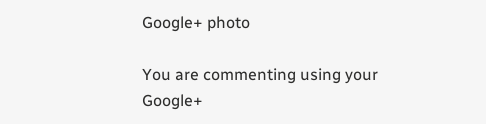Google+ photo

You are commenting using your Google+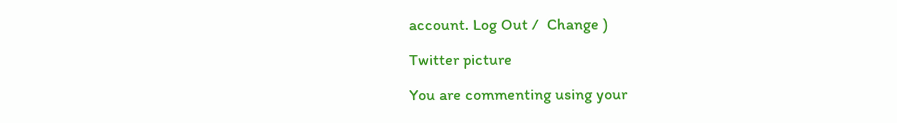account. Log Out /  Change )

Twitter picture

You are commenting using your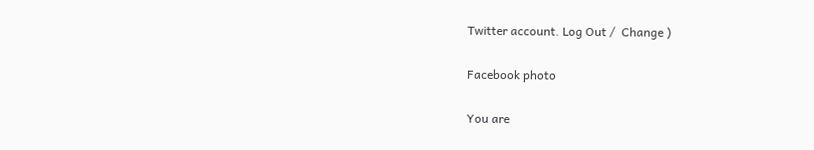Twitter account. Log Out /  Change )

Facebook photo

You are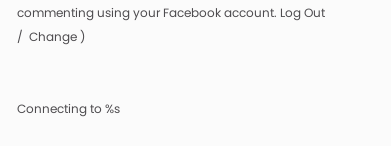commenting using your Facebook account. Log Out /  Change )


Connecting to %s